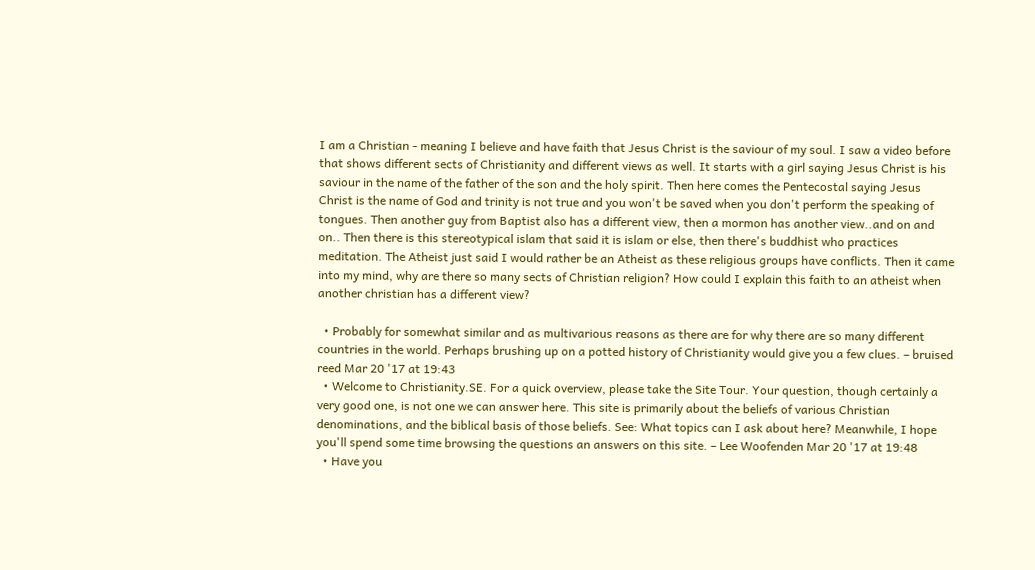I am a Christian - meaning I believe and have faith that Jesus Christ is the saviour of my soul. I saw a video before that shows different sects of Christianity and different views as well. It starts with a girl saying Jesus Christ is his saviour in the name of the father of the son and the holy spirit. Then here comes the Pentecostal saying Jesus Christ is the name of God and trinity is not true and you won't be saved when you don't perform the speaking of tongues. Then another guy from Baptist also has a different view, then a mormon has another view..and on and on.. Then there is this stereotypical islam that said it is islam or else, then there's buddhist who practices meditation. The Atheist just said I would rather be an Atheist as these religious groups have conflicts. Then it came into my mind, why are there so many sects of Christian religion? How could I explain this faith to an atheist when another christian has a different view?

  • Probably for somewhat similar and as multivarious reasons as there are for why there are so many different countries in the world. Perhaps brushing up on a potted history of Christianity would give you a few clues. – bruised reed Mar 20 '17 at 19:43
  • Welcome to Christianity.SE. For a quick overview, please take the Site Tour. Your question, though certainly a very good one, is not one we can answer here. This site is primarily about the beliefs of various Christian denominations, and the biblical basis of those beliefs. See: What topics can I ask about here? Meanwhile, I hope you'll spend some time browsing the questions an answers on this site. – Lee Woofenden Mar 20 '17 at 19:48
  • Have you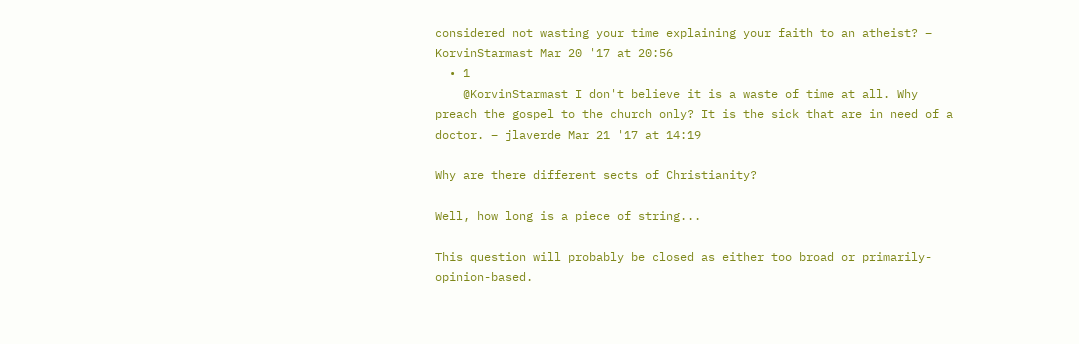considered not wasting your time explaining your faith to an atheist? – KorvinStarmast Mar 20 '17 at 20:56
  • 1
    @KorvinStarmast I don't believe it is a waste of time at all. Why preach the gospel to the church only? It is the sick that are in need of a doctor. – jlaverde Mar 21 '17 at 14:19

Why are there different sects of Christianity?

Well, how long is a piece of string...

This question will probably be closed as either too broad or primarily-opinion-based.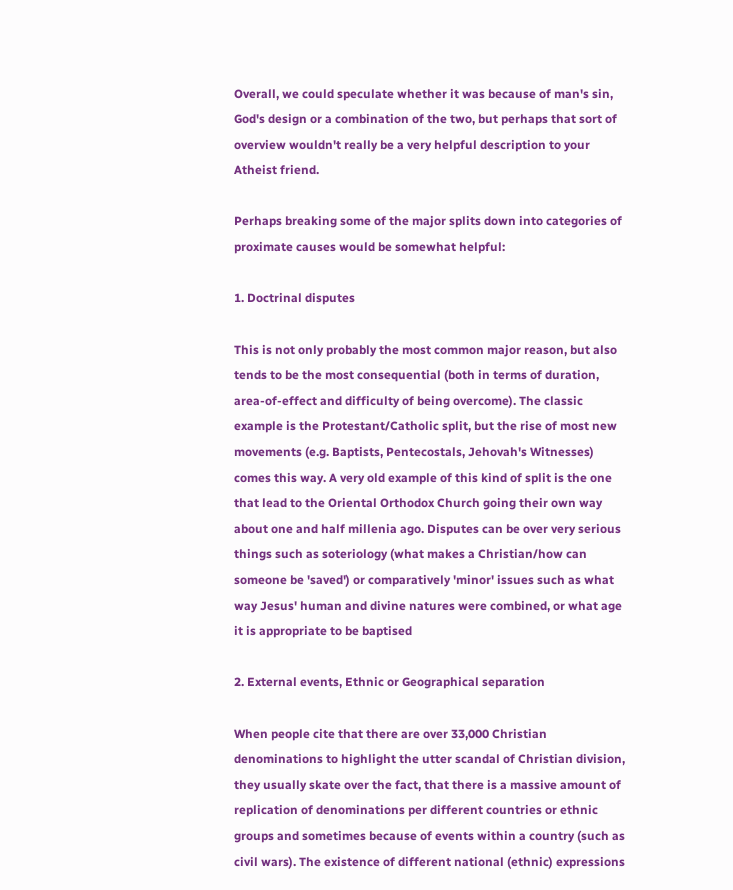Overall, we could speculate whether it was because of man's sin, God's design or a combination of the two, but perhaps that sort of overview wouldn't really be a very helpful description to your Atheist friend.

Perhaps breaking some of the major splits down into categories of proximate causes would be somewhat helpful:

1. Doctrinal disputes

This is not only probably the most common major reason, but also tends to be the most consequential (both in terms of duration, area-of-effect and difficulty of being overcome). The classic example is the Protestant/Catholic split, but the rise of most new movements (e.g. Baptists, Pentecostals, Jehovah's Witnesses) comes this way. A very old example of this kind of split is the one that lead to the Oriental Orthodox Church going their own way about one and half millenia ago. Disputes can be over very serious things such as soteriology (what makes a Christian/how can someone be 'saved') or comparatively 'minor' issues such as what way Jesus' human and divine natures were combined, or what age it is appropriate to be baptised

2. External events, Ethnic or Geographical separation

When people cite that there are over 33,000 Christian denominations to highlight the utter scandal of Christian division, they usually skate over the fact, that there is a massive amount of replication of denominations per different countries or ethnic groups and sometimes because of events within a country (such as civil wars). The existence of different national (ethnic) expressions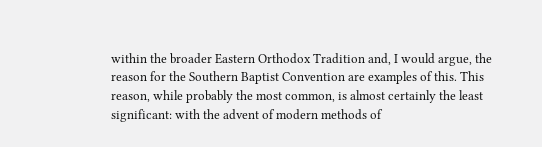within the broader Eastern Orthodox Tradition and, I would argue, the reason for the Southern Baptist Convention are examples of this. This reason, while probably the most common, is almost certainly the least significant: with the advent of modern methods of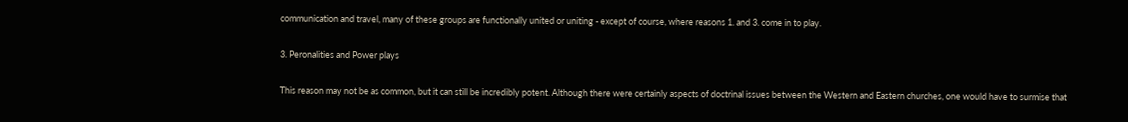communication and travel, many of these groups are functionally united or uniting - except of course, where reasons 1. and 3. come in to play.

3. Peronalities and Power plays

This reason may not be as common, but it can still be incredibly potent. Although there were certainly aspects of doctrinal issues between the Western and Eastern churches, one would have to surmise that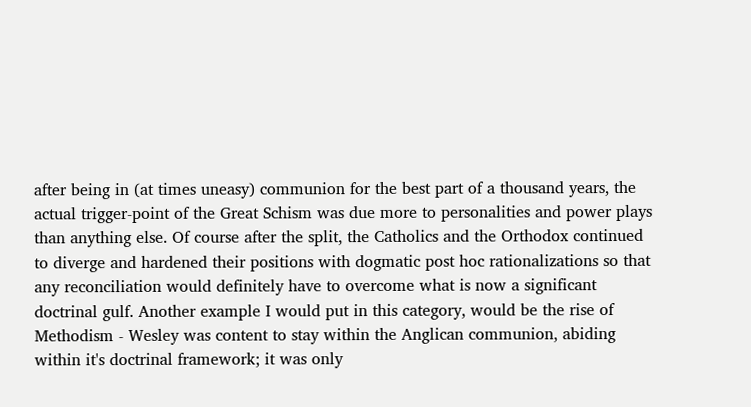after being in (at times uneasy) communion for the best part of a thousand years, the actual trigger-point of the Great Schism was due more to personalities and power plays than anything else. Of course after the split, the Catholics and the Orthodox continued to diverge and hardened their positions with dogmatic post hoc rationalizations so that any reconciliation would definitely have to overcome what is now a significant doctrinal gulf. Another example I would put in this category, would be the rise of Methodism - Wesley was content to stay within the Anglican communion, abiding within it's doctrinal framework; it was only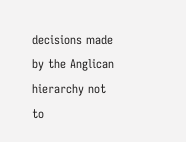decisions made by the Anglican hierarchy not to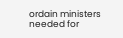ordain ministers needed for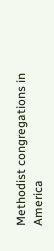Methodist congregations in America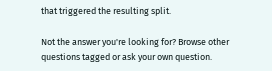that triggered the resulting split.

Not the answer you're looking for? Browse other questions tagged or ask your own question.